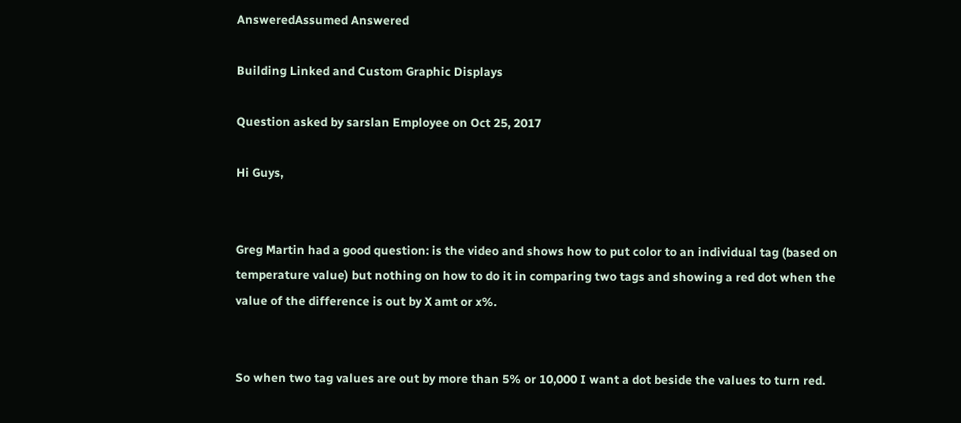AnsweredAssumed Answered

Building Linked and Custom Graphic Displays

Question asked by sarslan Employee on Oct 25, 2017

Hi Guys,


Greg Martin had a good question: is the video and shows how to put color to an individual tag (based on temperature value) but nothing on how to do it in comparing two tags and showing a red dot when the value of the difference is out by X amt or x%.


So when two tag values are out by more than 5% or 10,000 I want a dot beside the values to turn red.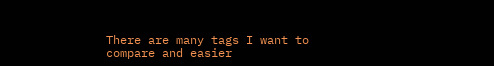There are many tags I want to compare and easier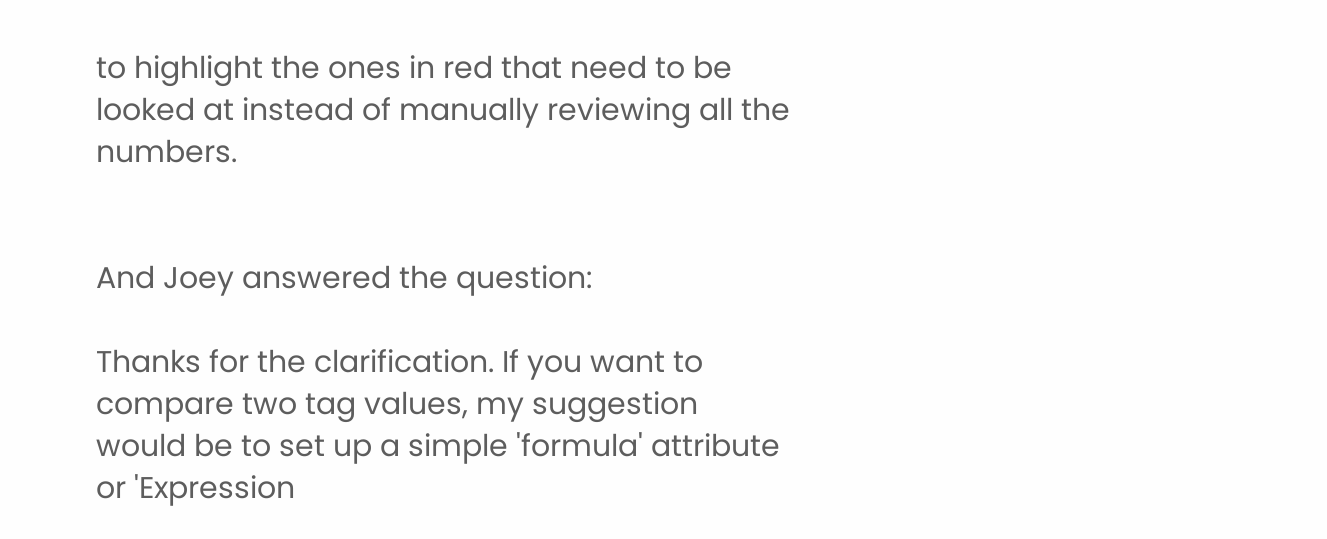to highlight the ones in red that need to be looked at instead of manually reviewing all the numbers.


And Joey answered the question:

Thanks for the clarification. If you want to compare two tag values, my suggestion would be to set up a simple 'formula' attribute or 'Expression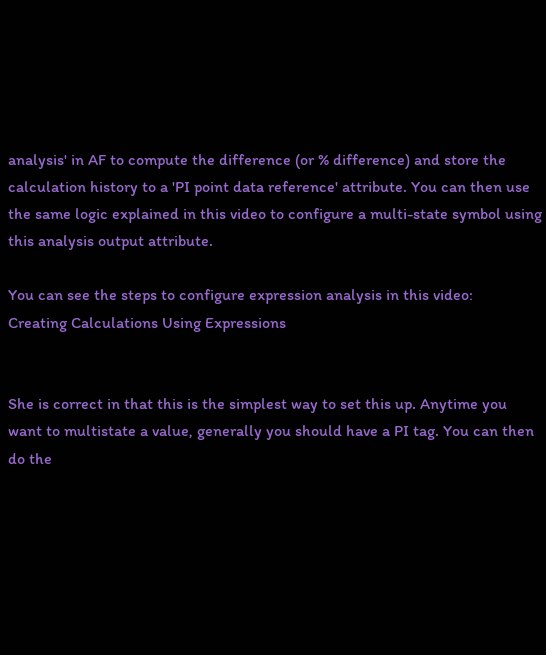analysis' in AF to compute the difference (or % difference) and store the calculation history to a 'PI point data reference' attribute. You can then use the same logic explained in this video to configure a multi-state symbol using this analysis output attribute.

You can see the steps to configure expression analysis in this video:
Creating Calculations Using Expressions


She is correct in that this is the simplest way to set this up. Anytime you want to multistate a value, generally you should have a PI tag. You can then do the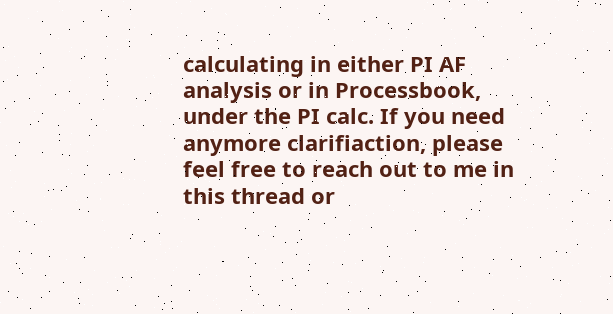calculating in either PI AF analysis or in Processbook, under the PI calc. If you need anymore clarifiaction, please feel free to reach out to me in this thread or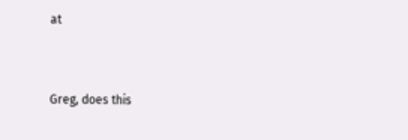at


Greg, does this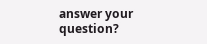answer your question?